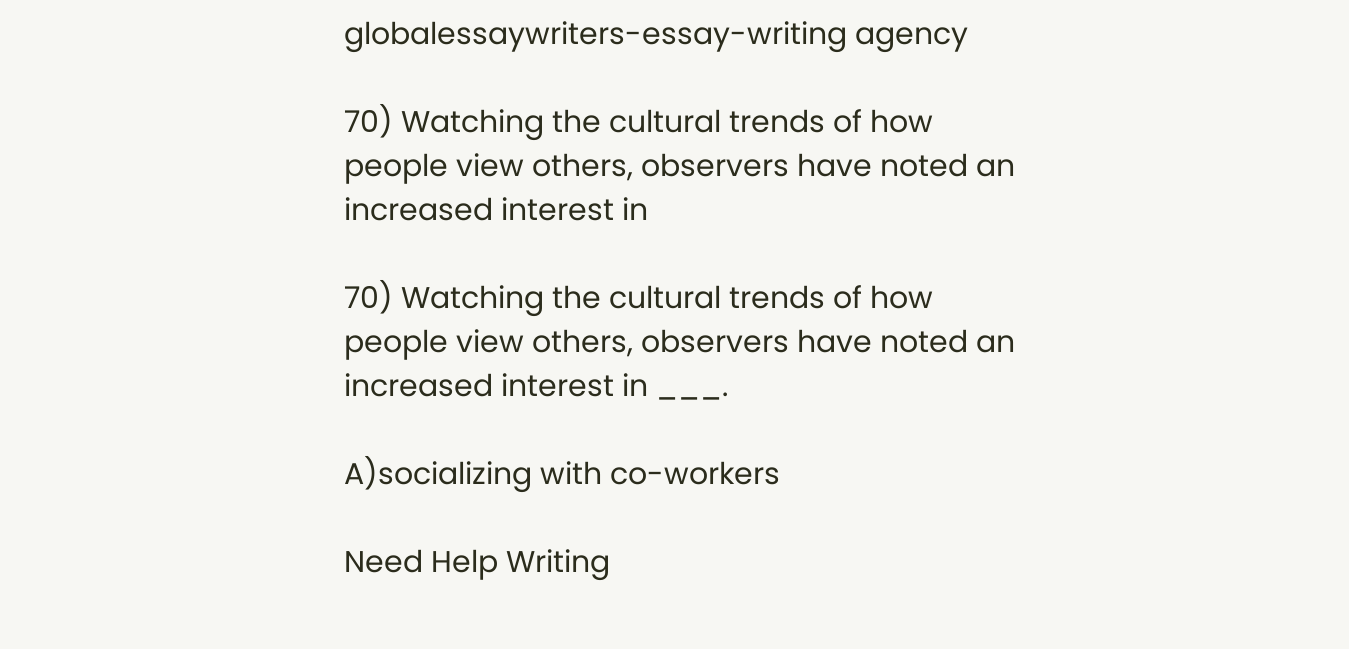globalessaywriters-essay-writing agency

70) Watching the cultural trends of how people view others, observers have noted an increased interest in

70) Watching the cultural trends of how people view others, observers have noted an increased interest in ___.

A)socializing with co-workers

Need Help Writing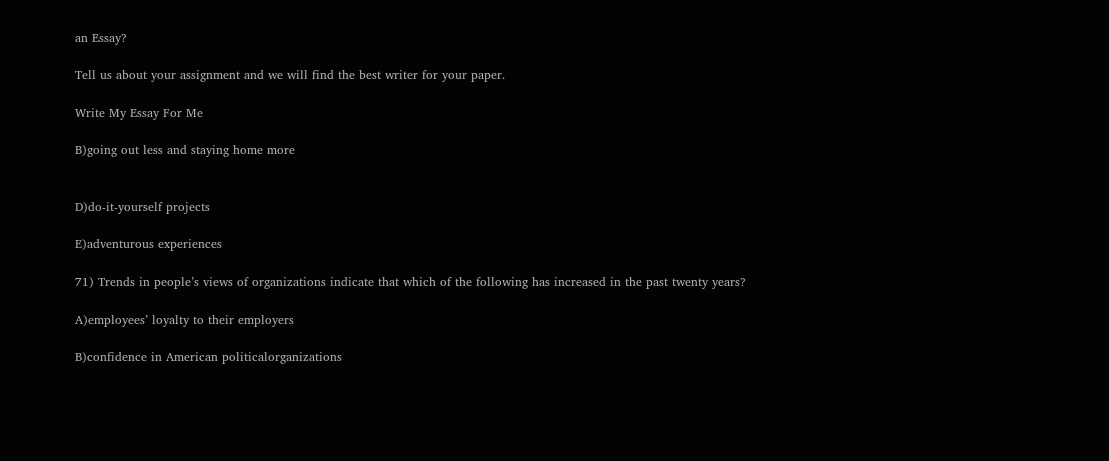an Essay?

Tell us about your assignment and we will find the best writer for your paper.

Write My Essay For Me

B)going out less and staying home more


D)do-it-yourself projects

E)adventurous experiences

71) Trends in people’s views of organizations indicate that which of the following has increased in the past twenty years?

A)employees’ loyalty to their employers

B)confidence in American politicalorganizations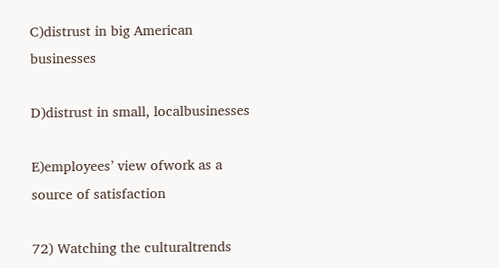C)distrust in big American businesses

D)distrust in small, localbusinesses

E)employees’ view ofwork as a source of satisfaction

72) Watching the culturaltrends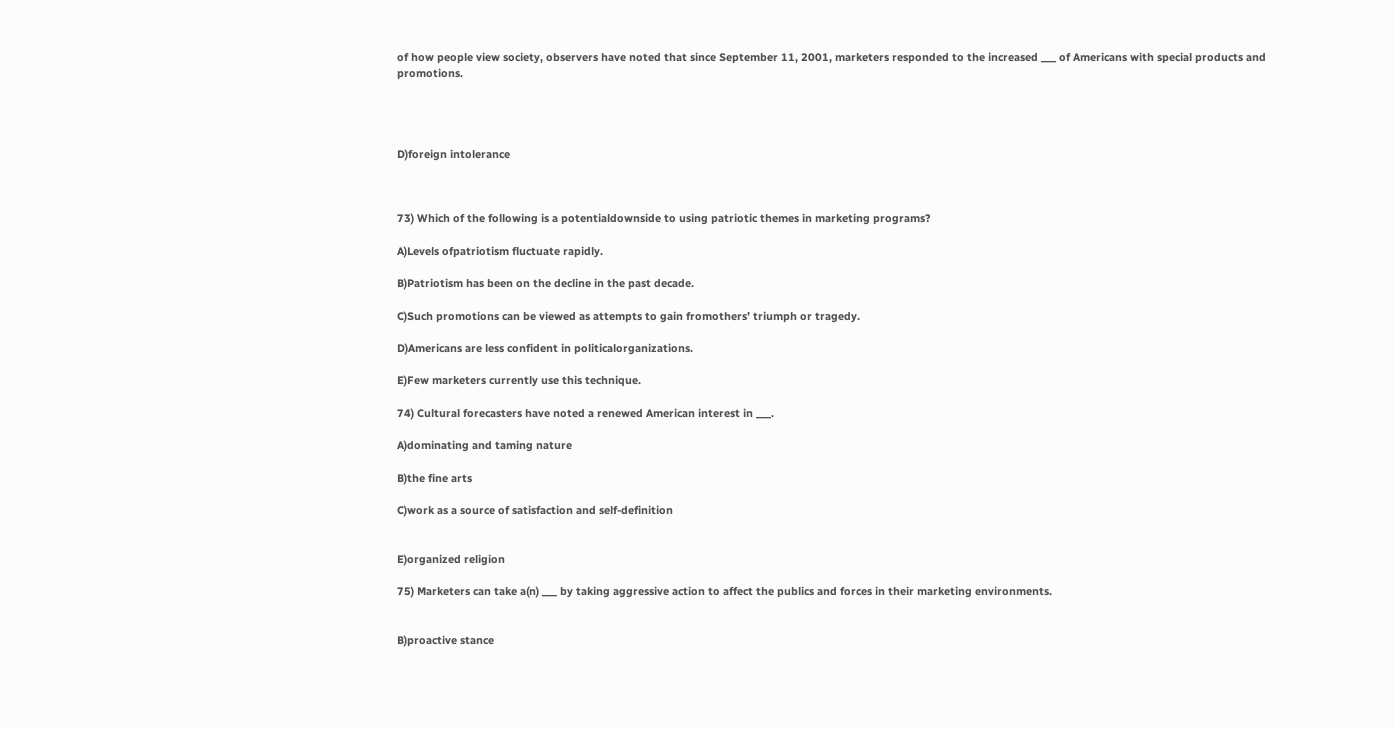of how people view society, observers have noted that since September 11, 2001, marketers responded to the increased ___ of Americans with special products and promotions.




D)foreign intolerance



73) Which of the following is a potentialdownside to using patriotic themes in marketing programs?

A)Levels ofpatriotism fluctuate rapidly.

B)Patriotism has been on the decline in the past decade.

C)Such promotions can be viewed as attempts to gain fromothers’ triumph or tragedy.

D)Americans are less confident in politicalorganizations.

E)Few marketers currently use this technique.

74) Cultural forecasters have noted a renewed American interest in ___.

A)dominating and taming nature

B)the fine arts

C)work as a source of satisfaction and self-definition


E)organized religion

75) Marketers can take a(n) ___ by taking aggressive action to affect the publics and forces in their marketing environments.


B)proactive stance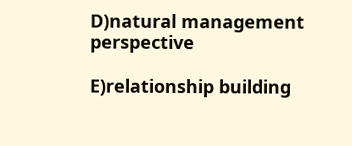D)natural management perspective

E)relationship building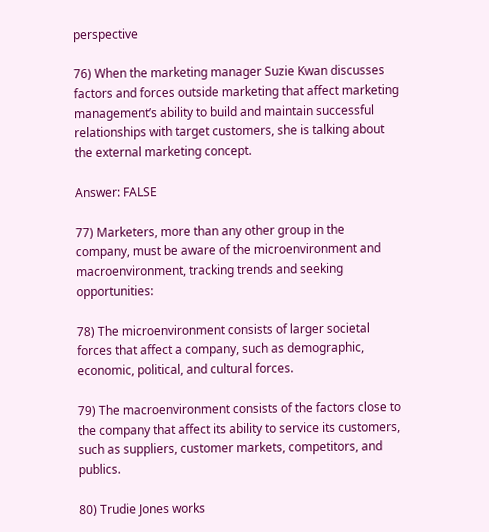perspective

76) When the marketing manager Suzie Kwan discusses factors and forces outside marketing that affect marketing management’s ability to build and maintain successful relationships with target customers, she is talking about the external marketing concept.

Answer: FALSE

77) Marketers, more than any other group in the company, must be aware of the microenvironment and macroenvironment, tracking trends and seeking opportunities:

78) The microenvironment consists of larger societal forces that affect a company, such as demographic, economic, political, and cultural forces.

79) The macroenvironment consists of the factors close to the company that affect its ability to service its customers, such as suppliers, customer markets, competitors, and publics.

80) Trudie Jones works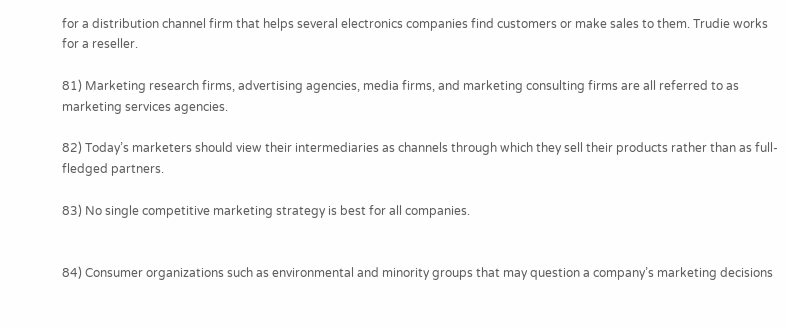for a distribution channel firm that helps several electronics companies find customers or make sales to them. Trudie works for a reseller.

81) Marketing research firms, advertising agencies, media firms, and marketing consulting firms are all referred to as marketing services agencies.

82) Today’s marketers should view their intermediaries as channels through which they sell their products rather than as full-fledged partners.

83) No single competitive marketing strategy is best for all companies.


84) Consumer organizations such as environmental and minority groups that may question a company’s marketing decisions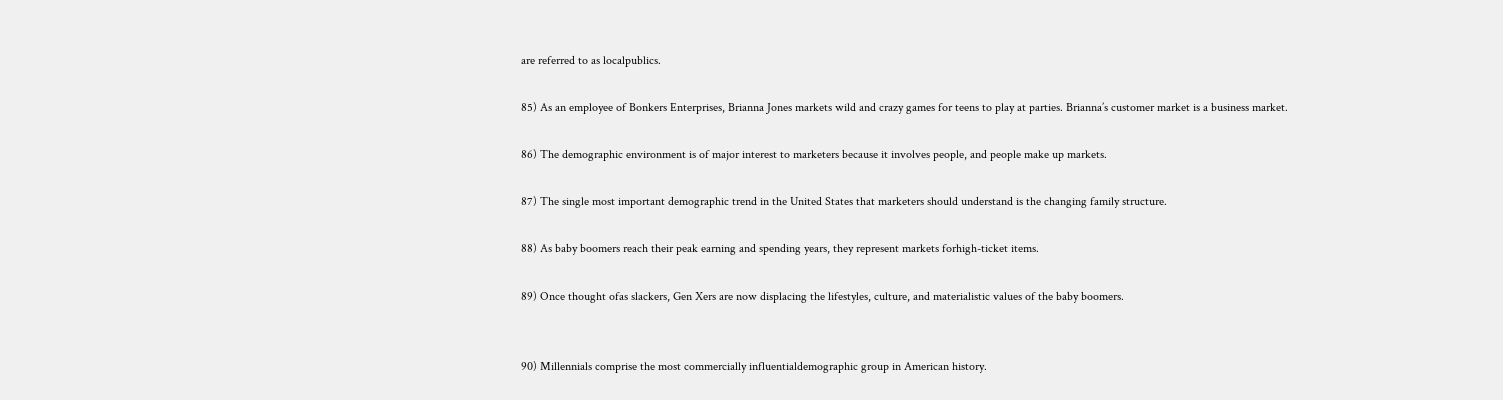are referred to as localpublics.

85) As an employee of Bonkers Enterprises, Brianna Jones markets wild and crazy games for teens to play at parties. Brianna’s customer market is a business market.

86) The demographic environment is of major interest to marketers because it involves people, and people make up markets.

87) The single most important demographic trend in the United States that marketers should understand is the changing family structure.

88) As baby boomers reach their peak earning and spending years, they represent markets forhigh-ticket items.

89) Once thought ofas slackers, Gen Xers are now displacing the lifestyles, culture, and materialistic values of the baby boomers.


90) Millennials comprise the most commercially influentialdemographic group in American history.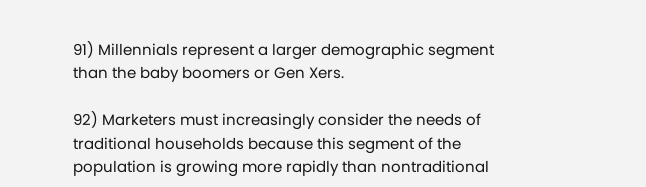91) Millennials represent a larger demographic segment than the baby boomers or Gen Xers.

92) Marketers must increasingly consider the needs of traditional households because this segment of the population is growing more rapidly than nontraditional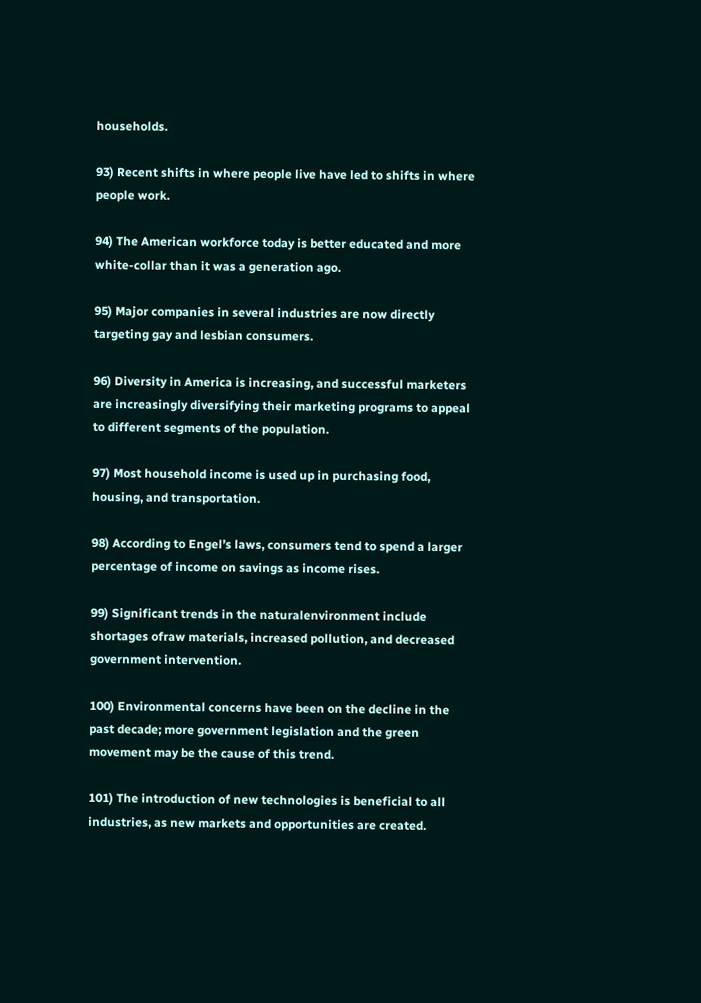households.

93) Recent shifts in where people live have led to shifts in where people work.

94) The American workforce today is better educated and more white-collar than it was a generation ago.

95) Major companies in several industries are now directly targeting gay and lesbian consumers.

96) Diversity in America is increasing, and successful marketers are increasingly diversifying their marketing programs to appeal to different segments of the population.

97) Most household income is used up in purchasing food, housing, and transportation.

98) According to Engel’s laws, consumers tend to spend a larger percentage of income on savings as income rises.

99) Significant trends in the naturalenvironment include shortages ofraw materials, increased pollution, and decreased government intervention.

100) Environmental concerns have been on the decline in the past decade; more government legislation and the green movement may be the cause of this trend.

101) The introduction of new technologies is beneficial to all industries, as new markets and opportunities are created.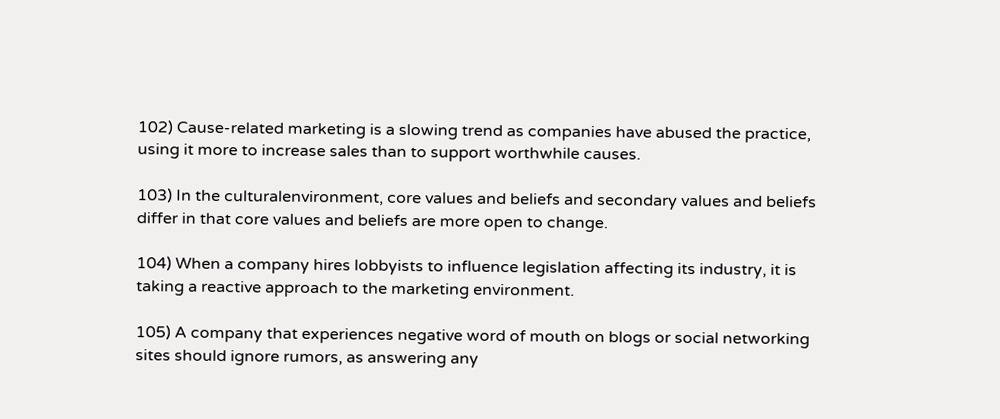102) Cause-related marketing is a slowing trend as companies have abused the practice, using it more to increase sales than to support worthwhile causes.

103) In the culturalenvironment, core values and beliefs and secondary values and beliefs differ in that core values and beliefs are more open to change.

104) When a company hires lobbyists to influence legislation affecting its industry, it is taking a reactive approach to the marketing environment.

105) A company that experiences negative word of mouth on blogs or social networking sites should ignore rumors, as answering any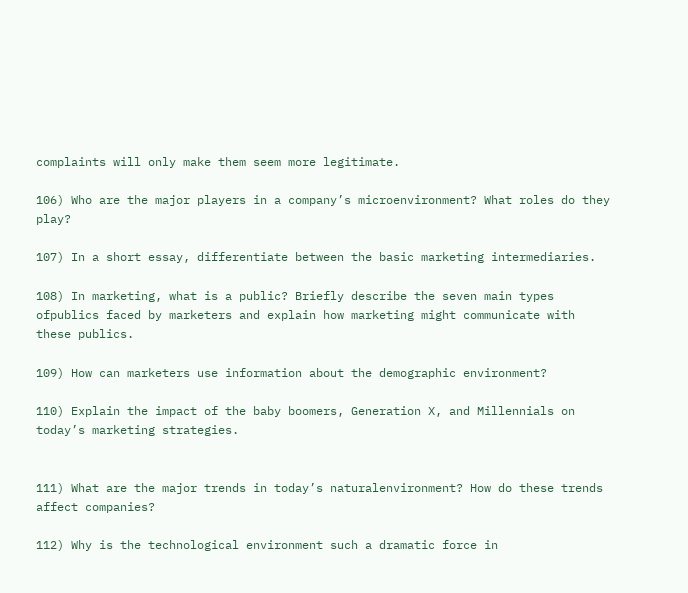complaints will only make them seem more legitimate.

106) Who are the major players in a company’s microenvironment? What roles do they play?

107) In a short essay, differentiate between the basic marketing intermediaries.

108) In marketing, what is a public? Briefly describe the seven main types ofpublics faced by marketers and explain how marketing might communicate with these publics.

109) How can marketers use information about the demographic environment?

110) Explain the impact of the baby boomers, Generation X, and Millennials on today’s marketing strategies.


111) What are the major trends in today’s naturalenvironment? How do these trends affect companies?

112) Why is the technological environment such a dramatic force in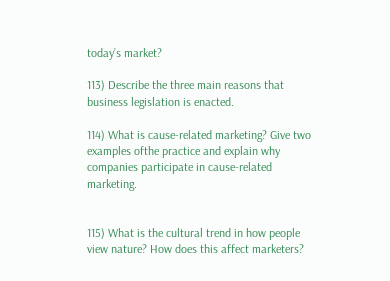today’s market?

113) Describe the three main reasons that business legislation is enacted.

114) What is cause-related marketing? Give two examples ofthe practice and explain why companies participate in cause-related marketing.


115) What is the cultural trend in how people view nature? How does this affect marketers?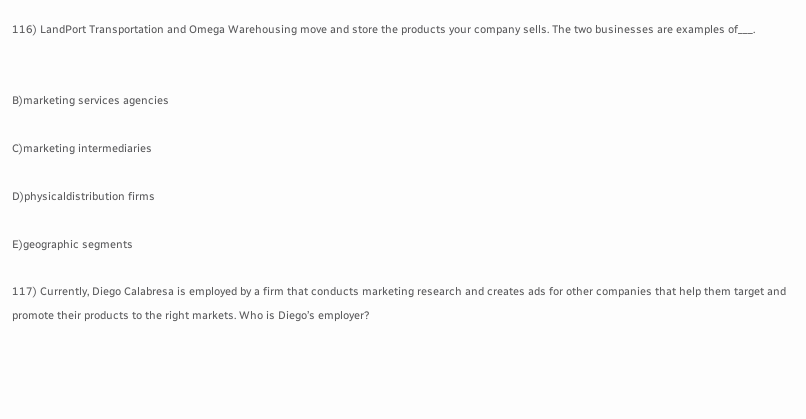116) LandPort Transportation and Omega Warehousing move and store the products your company sells. The two businesses are examples of___.


B)marketing services agencies

C)marketing intermediaries

D)physicaldistribution firms

E)geographic segments

117) Currently, Diego Calabresa is employed by a firm that conducts marketing research and creates ads for other companies that help them target and promote their products to the right markets. Who is Diego’s employer?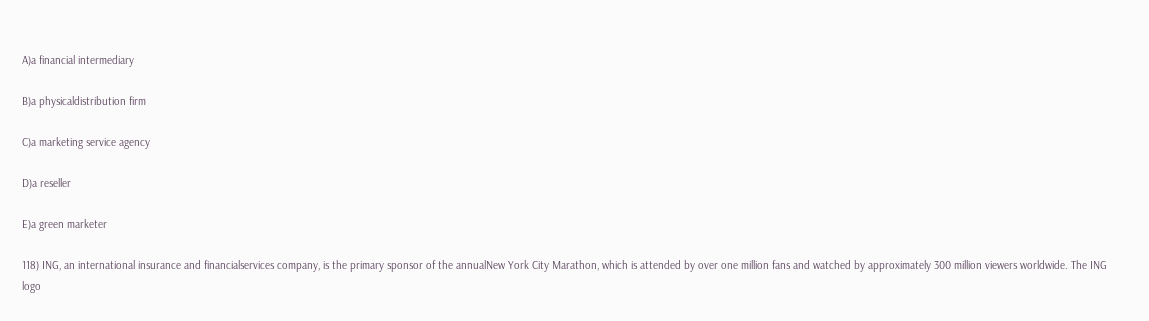A)a financial intermediary

B)a physicaldistribution firm

C)a marketing service agency

D)a reseller

E)a green marketer

118) ING, an international insurance and financialservices company, is the primary sponsor of the annualNew York City Marathon, which is attended by over one million fans and watched by approximately 300 million viewers worldwide. The ING logo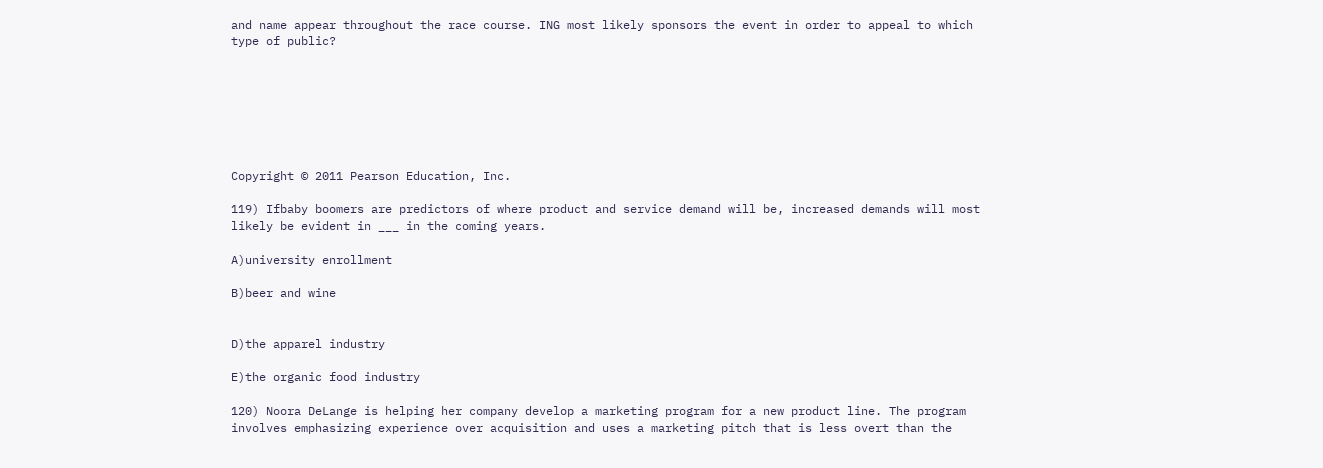and name appear throughout the race course. ING most likely sponsors the event in order to appeal to which type of public?







Copyright © 2011 Pearson Education, Inc.

119) Ifbaby boomers are predictors of where product and service demand will be, increased demands will most likely be evident in ___ in the coming years.

A)university enrollment

B)beer and wine


D)the apparel industry

E)the organic food industry

120) Noora DeLange is helping her company develop a marketing program for a new product line. The program involves emphasizing experience over acquisition and uses a marketing pitch that is less overt than the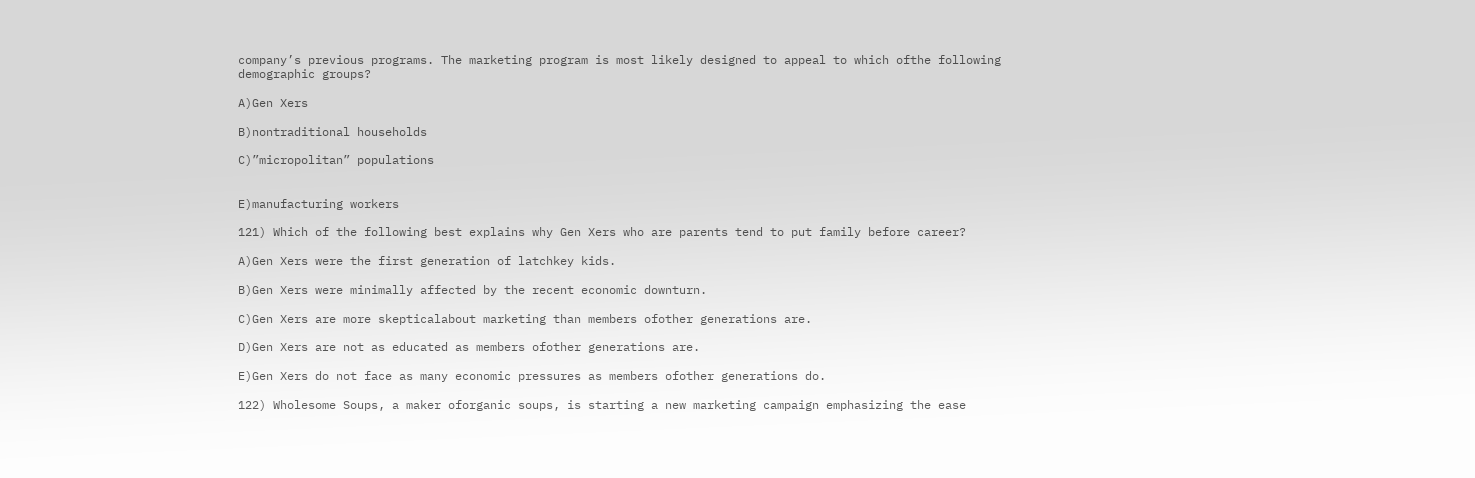company’s previous programs. The marketing program is most likely designed to appeal to which ofthe following demographic groups?

A)Gen Xers

B)nontraditional households

C)”micropolitan” populations


E)manufacturing workers

121) Which of the following best explains why Gen Xers who are parents tend to put family before career?

A)Gen Xers were the first generation of latchkey kids.

B)Gen Xers were minimally affected by the recent economic downturn.

C)Gen Xers are more skepticalabout marketing than members ofother generations are.

D)Gen Xers are not as educated as members ofother generations are.

E)Gen Xers do not face as many economic pressures as members ofother generations do.

122) Wholesome Soups, a maker oforganic soups, is starting a new marketing campaign emphasizing the ease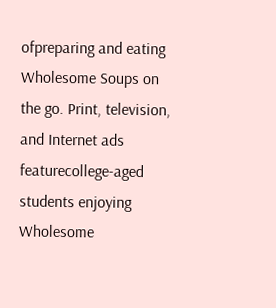ofpreparing and eating Wholesome Soups on the go. Print, television, and Internet ads featurecollege-aged students enjoying Wholesome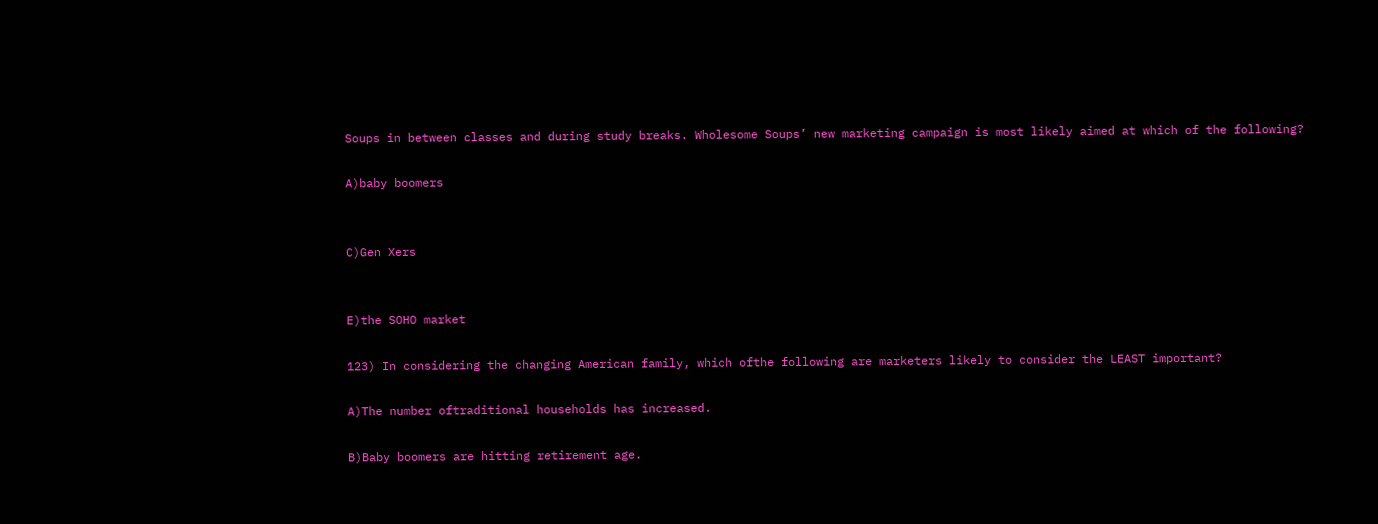Soups in between classes and during study breaks. Wholesome Soups’ new marketing campaign is most likely aimed at which of the following?

A)baby boomers


C)Gen Xers


E)the SOHO market

123) In considering the changing American family, which ofthe following are marketers likely to consider the LEAST important?

A)The number oftraditional households has increased.

B)Baby boomers are hitting retirement age.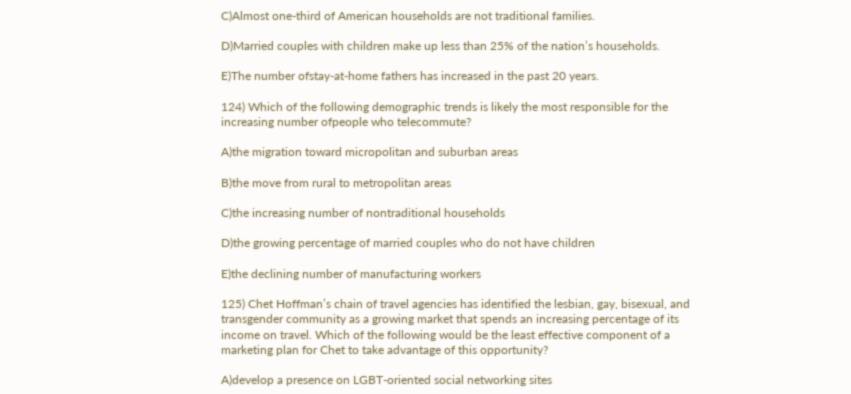C)Almost one-third of American households are not traditional families.

D)Married couples with children make up less than 25% of the nation’s households.

E)The number ofstay-at-home fathers has increased in the past 20 years.

124) Which of the following demographic trends is likely the most responsible for the increasing number ofpeople who telecommute?

A)the migration toward micropolitan and suburban areas

B)the move from rural to metropolitan areas

C)the increasing number of nontraditional households

D)the growing percentage of married couples who do not have children

E)the declining number of manufacturing workers

125) Chet Hoffman’s chain of travel agencies has identified the lesbian, gay, bisexual, and transgender community as a growing market that spends an increasing percentage of its income on travel. Which of the following would be the least effective component of a marketing plan for Chet to take advantage of this opportunity?

A)develop a presence on LGBT-oriented social networking sites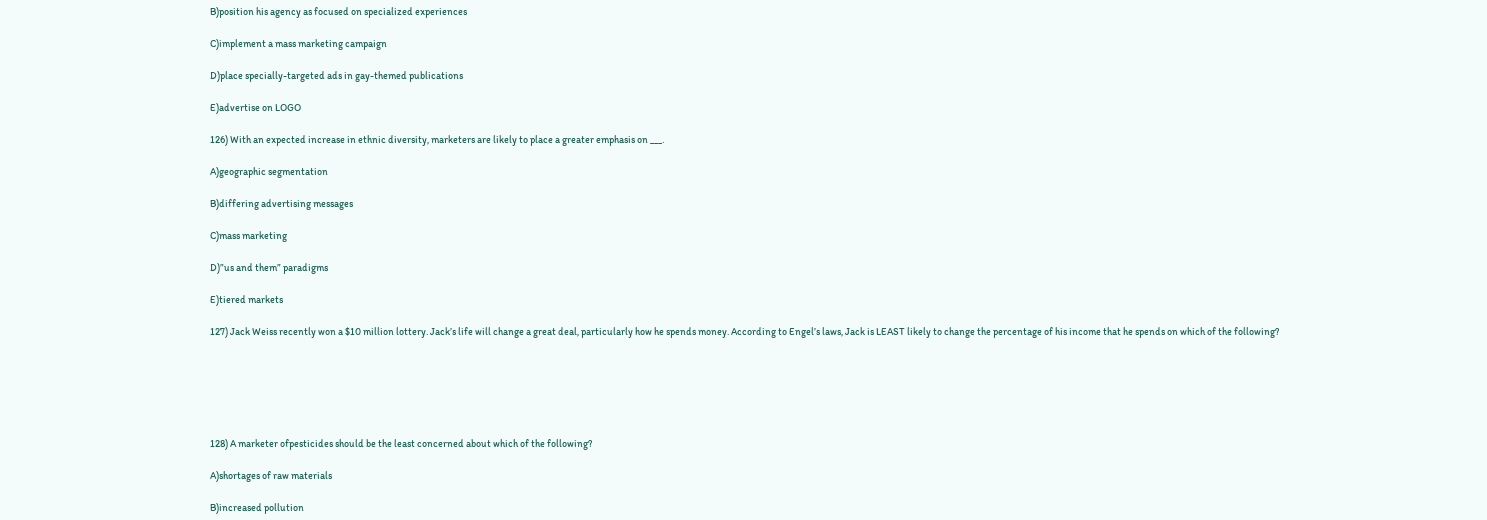B)position his agency as focused on specialized experiences

C)implement a mass marketing campaign

D)place specially-targeted ads in gay-themed publications

E)advertise on LOGO

126) With an expected increase in ethnic diversity, marketers are likely to place a greater emphasis on ___.

A)geographic segmentation

B)differing advertising messages

C)mass marketing

D)”us and them” paradigms

E)tiered markets

127) Jack Weiss recently won a $10 million lottery. Jack’s life will change a great deal, particularly how he spends money. According to Engel’s laws, Jack is LEAST likely to change the percentage of his income that he spends on which of the following?






128) A marketer ofpesticides should be the least concerned about which of the following?

A)shortages of raw materials

B)increased pollution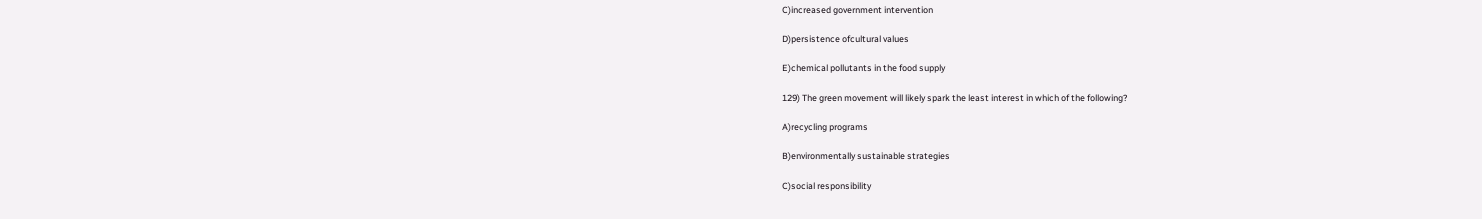C)increased government intervention

D)persistence ofcultural values

E)chemical pollutants in the food supply

129) The green movement will likely spark the least interest in which of the following?

A)recycling programs

B)environmentally sustainable strategies

C)social responsibility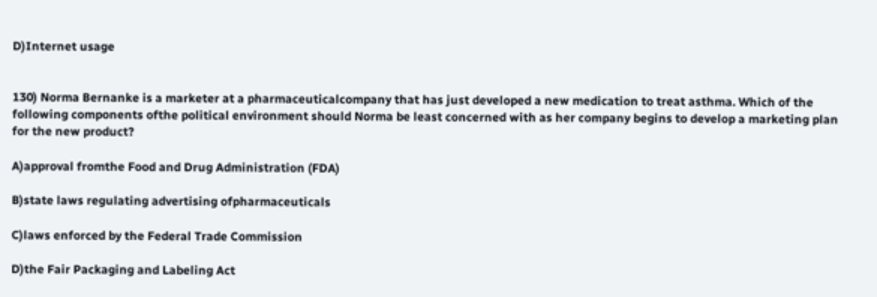D)Internet usage


130) Norma Bernanke is a marketer at a pharmaceuticalcompany that has just developed a new medication to treat asthma. Which of the following components ofthe political environment should Norma be least concerned with as her company begins to develop a marketing plan for the new product?

A)approval fromthe Food and Drug Administration (FDA)

B)state laws regulating advertising ofpharmaceuticals

C)laws enforced by the Federal Trade Commission

D)the Fair Packaging and Labeling Act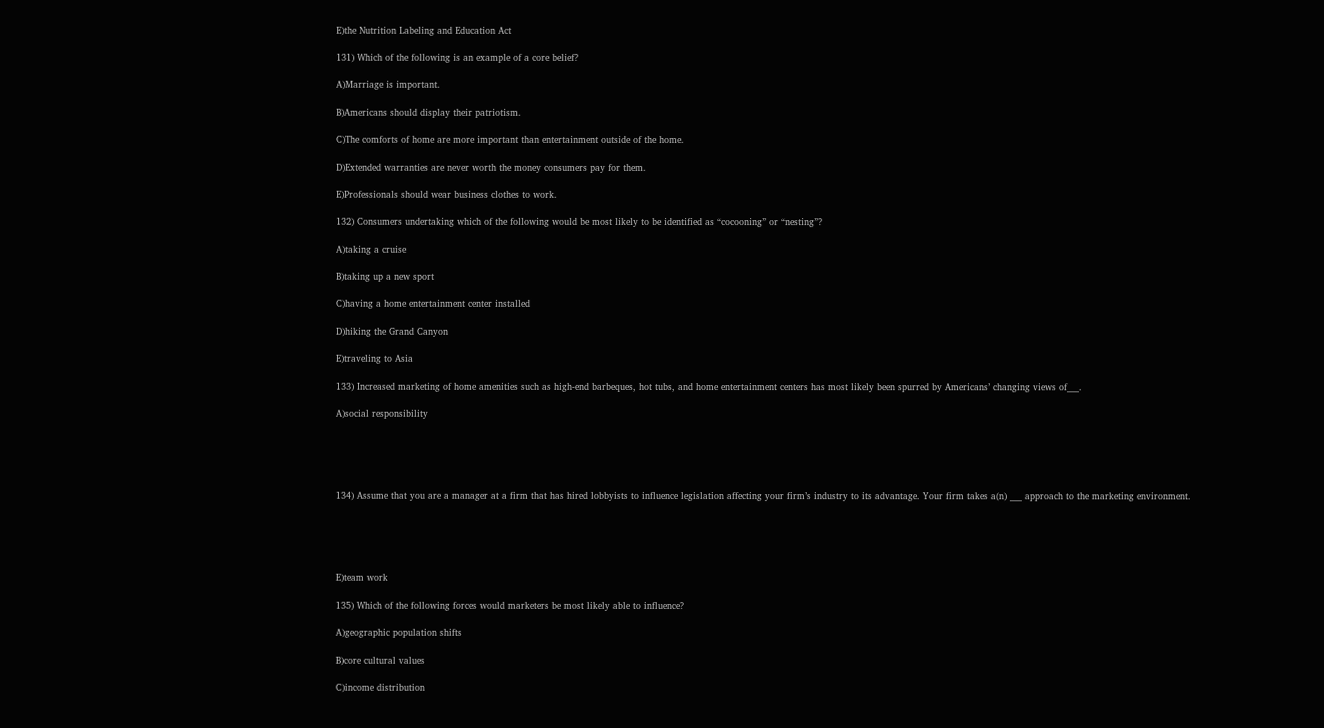E)the Nutrition Labeling and Education Act

131) Which of the following is an example of a core belief?

A)Marriage is important.

B)Americans should display their patriotism.

C)The comforts of home are more important than entertainment outside of the home.

D)Extended warranties are never worth the money consumers pay for them.

E)Professionals should wear business clothes to work.

132) Consumers undertaking which of the following would be most likely to be identified as “cocooning” or “nesting”?

A)taking a cruise

B)taking up a new sport

C)having a home entertainment center installed

D)hiking the Grand Canyon

E)traveling to Asia

133) Increased marketing of home amenities such as high-end barbeques, hot tubs, and home entertainment centers has most likely been spurred by Americans’ changing views of___.

A)social responsibility





134) Assume that you are a manager at a firm that has hired lobbyists to influence legislation affecting your firm’s industry to its advantage. Your firm takes a(n) ___ approach to the marketing environment.





E)team work

135) Which of the following forces would marketers be most likely able to influence?

A)geographic population shifts

B)core cultural values

C)income distribution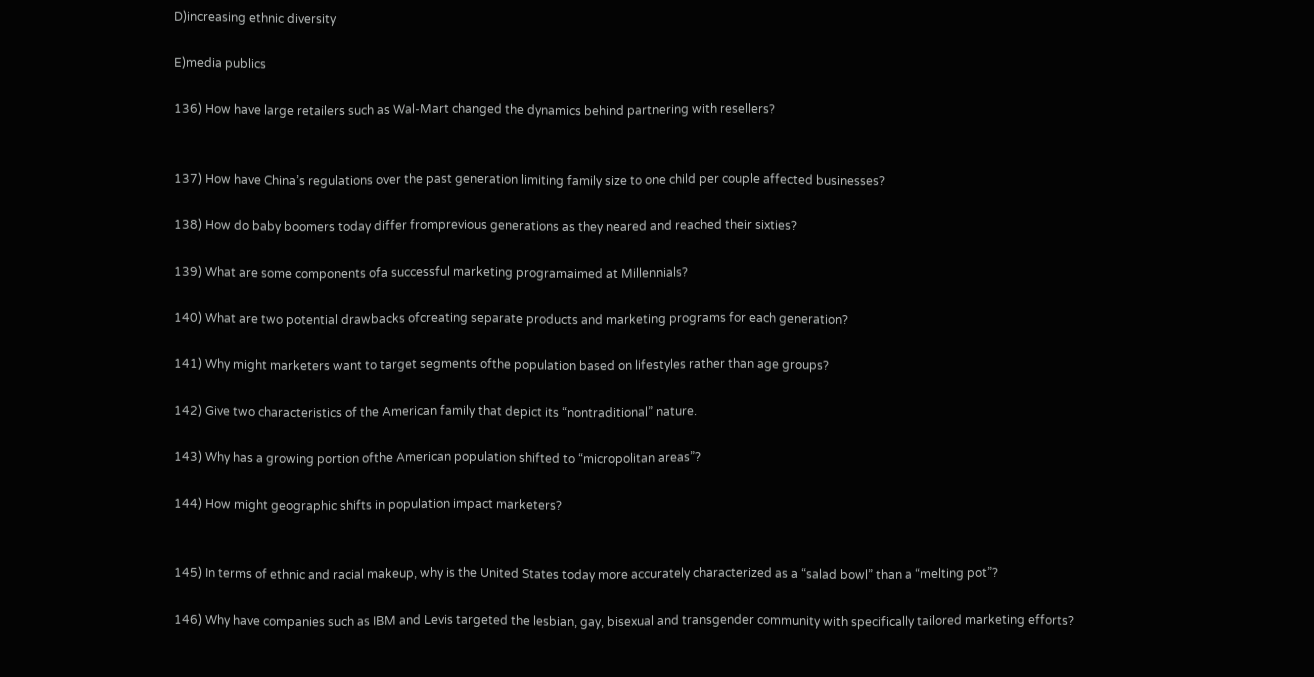D)increasing ethnic diversity

E)media publics

136) How have large retailers such as Wal-Mart changed the dynamics behind partnering with resellers?


137) How have China’s regulations over the past generation limiting family size to one child per couple affected businesses?

138) How do baby boomers today differ fromprevious generations as they neared and reached their sixties?

139) What are some components ofa successful marketing programaimed at Millennials?

140) What are two potential drawbacks ofcreating separate products and marketing programs for each generation?

141) Why might marketers want to target segments ofthe population based on lifestyles rather than age groups?

142) Give two characteristics of the American family that depict its “nontraditional” nature.

143) Why has a growing portion ofthe American population shifted to “micropolitan areas”?

144) How might geographic shifts in population impact marketers?


145) In terms of ethnic and racial makeup, why is the United States today more accurately characterized as a “salad bowl” than a “melting pot”?

146) Why have companies such as IBM and Levis targeted the lesbian, gay, bisexual and transgender community with specifically tailored marketing efforts?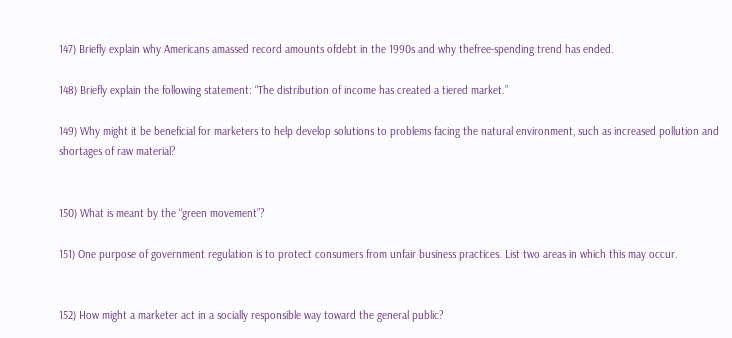147) Briefly explain why Americans amassed record amounts ofdebt in the 1990s and why thefree-spending trend has ended.

148) Briefly explain the following statement: “The distribution of income has created a tiered market.”

149) Why might it be beneficial for marketers to help develop solutions to problems facing the natural environment, such as increased pollution and shortages of raw material?


150) What is meant by the “green movement”?

151) One purpose of government regulation is to protect consumers from unfair business practices. List two areas in which this may occur.


152) How might a marketer act in a socially responsible way toward the general public?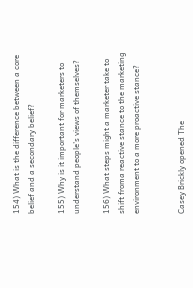154) What is the difference between a core belief and a secondary belief?

155) Why is it important for marketers to understand people’s views of themselves?

156) What steps might a marketer take to shift froma reactive stance to the marketing environment to a more proactive stance?


Casey Brickly opened The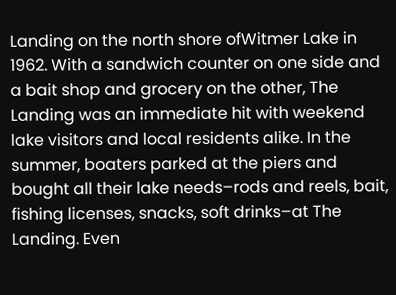Landing on the north shore ofWitmer Lake in 1962. With a sandwich counter on one side and a bait shop and grocery on the other, The Landing was an immediate hit with weekend lake visitors and local residents alike. In the summer, boaters parked at the piers and bought all their lake needs–rods and reels, bait, fishing licenses, snacks, soft drinks–at The Landing. Even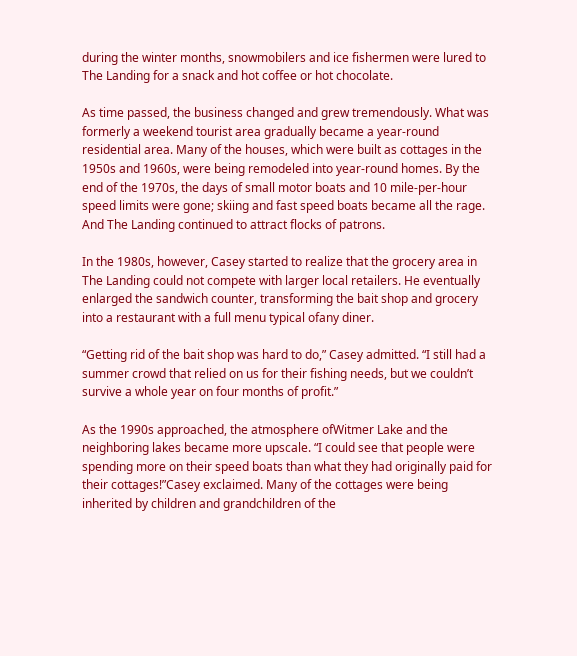during the winter months, snowmobilers and ice fishermen were lured to The Landing for a snack and hot coffee or hot chocolate.

As time passed, the business changed and grew tremendously. What was formerly a weekend tourist area gradually became a year-round residential area. Many of the houses, which were built as cottages in the 1950s and 1960s, were being remodeled into year-round homes. By the end of the 1970s, the days of small motor boats and 10 mile-per-hour speed limits were gone; skiing and fast speed boats became all the rage. And The Landing continued to attract flocks of patrons.

In the 1980s, however, Casey started to realize that the grocery area in The Landing could not compete with larger local retailers. He eventually enlarged the sandwich counter, transforming the bait shop and grocery into a restaurant with a full menu typical ofany diner.

“Getting rid of the bait shop was hard to do,” Casey admitted. “I still had a summer crowd that relied on us for their fishing needs, but we couldn’t survive a whole year on four months of profit.”

As the 1990s approached, the atmosphere ofWitmer Lake and the neighboring lakes became more upscale. “I could see that people were spending more on their speed boats than what they had originally paid for their cottages!”Casey exclaimed. Many of the cottages were being inherited by children and grandchildren of the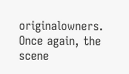originalowners. Once again, the scene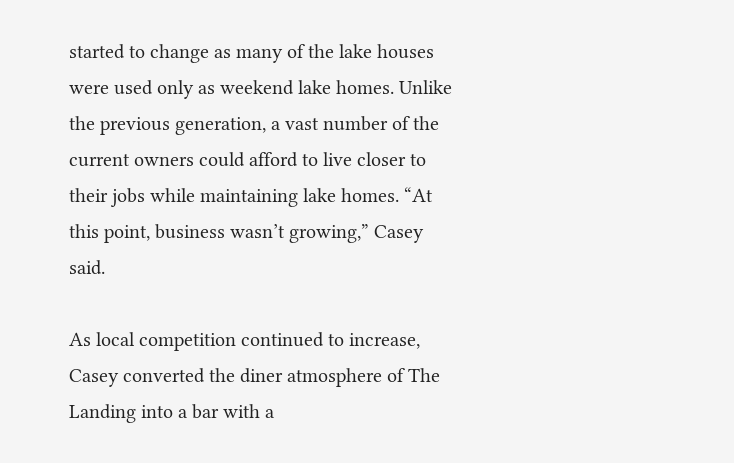started to change as many of the lake houses were used only as weekend lake homes. Unlike the previous generation, a vast number of the current owners could afford to live closer to their jobs while maintaining lake homes. “At this point, business wasn’t growing,” Casey said.

As local competition continued to increase, Casey converted the diner atmosphere of The Landing into a bar with a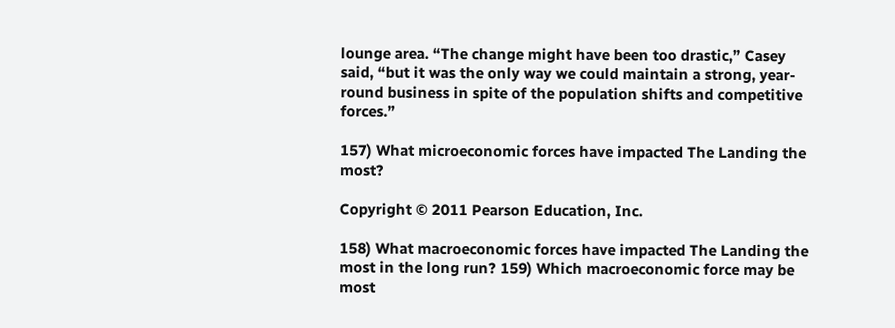lounge area. “The change might have been too drastic,” Casey said, “but it was the only way we could maintain a strong, year-round business in spite of the population shifts and competitive forces.”

157) What microeconomic forces have impacted The Landing the most?

Copyright © 2011 Pearson Education, Inc.

158) What macroeconomic forces have impacted The Landing the most in the long run? 159) Which macroeconomic force may be most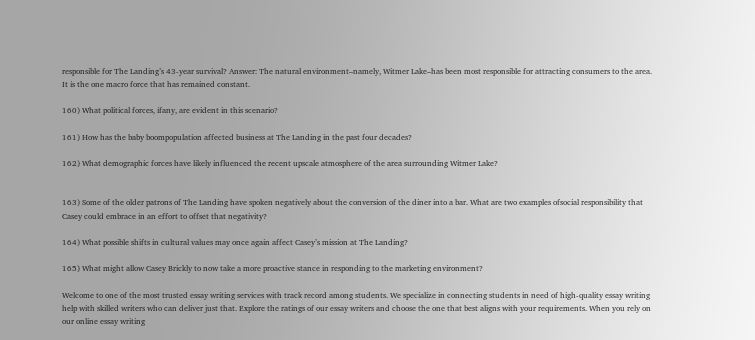responsible for The Landing’s 43-year survival? Answer: The natural environment–namely, Witmer Lake–has been most responsible for attracting consumers to the area. It is the one macro force that has remained constant.

160) What political forces, ifany, are evident in this scenario?

161) How has the baby boompopulation affected business at The Landing in the past four decades?

162) What demographic forces have likely influenced the recent upscale atmosphere of the area surrounding Witmer Lake?


163) Some of the older patrons of The Landing have spoken negatively about the conversion of the diner into a bar. What are two examples ofsocial responsibility that Casey could embrace in an effort to offset that negativity?

164) What possible shifts in cultural values may once again affect Casey’s mission at The Landing?

165) What might allow Casey Brickly to now take a more proactive stance in responding to the marketing environment?

Welcome to one of the most trusted essay writing services with track record among students. We specialize in connecting students in need of high-quality essay writing help with skilled writers who can deliver just that. Explore the ratings of our essay writers and choose the one that best aligns with your requirements. When you rely on our online essay writing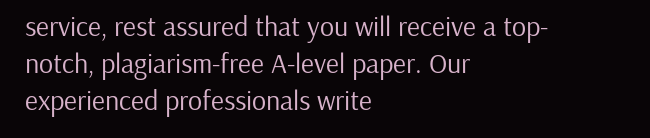service, rest assured that you will receive a top-notch, plagiarism-free A-level paper. Our experienced professionals write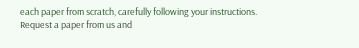each paper from scratch, carefully following your instructions. Request a paper from us and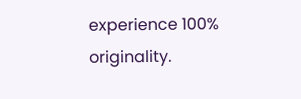experience 100% originality.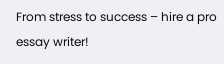From stress to success – hire a pro essay writer!